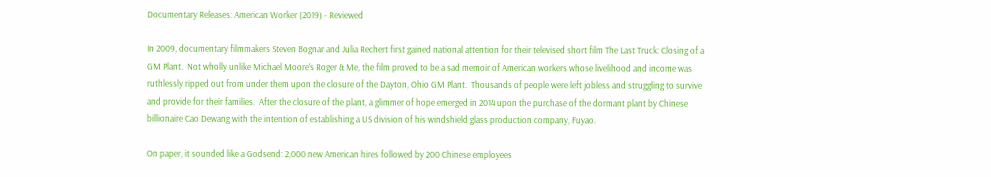Documentary Releases: American Worker (2019) - Reviewed

In 2009, documentary filmmakers Steven Bognar and Julia Rechert first gained national attention for their televised short film The Last Truck: Closing of a GM Plant.  Not wholly unlike Michael Moore’s Roger & Me, the film proved to be a sad memoir of American workers whose livelihood and income was ruthlessly ripped out from under them upon the closure of the Dayton, Ohio GM Plant.  Thousands of people were left jobless and struggling to survive and provide for their families.  After the closure of the plant, a glimmer of hope emerged in 2014 upon the purchase of the dormant plant by Chinese billionaire Cao Dewang with the intention of establishing a US division of his windshield glass production company, Fuyao.

On paper, it sounded like a Godsend: 2,000 new American hires followed by 200 Chinese employees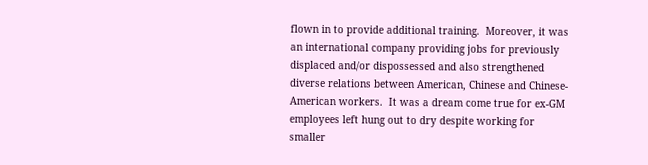flown in to provide additional training.  Moreover, it was an international company providing jobs for previously displaced and/or dispossessed and also strengthened diverse relations between American, Chinese and Chinese-American workers.  It was a dream come true for ex-GM employees left hung out to dry despite working for smaller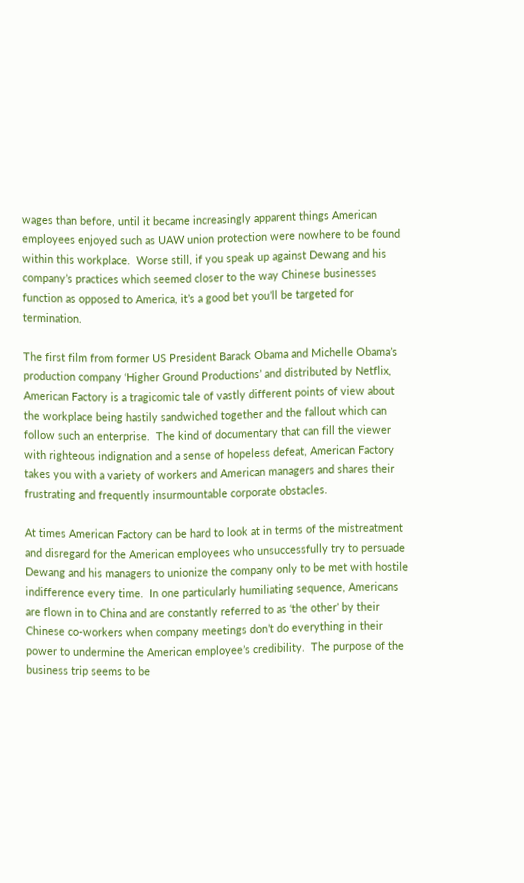wages than before, until it became increasingly apparent things American employees enjoyed such as UAW union protection were nowhere to be found within this workplace.  Worse still, if you speak up against Dewang and his company’s practices which seemed closer to the way Chinese businesses function as opposed to America, it’s a good bet you’ll be targeted for termination.

The first film from former US President Barack Obama and Michelle Obama’s production company ‘Higher Ground Productions’ and distributed by Netflix, American Factory is a tragicomic tale of vastly different points of view about the workplace being hastily sandwiched together and the fallout which can follow such an enterprise.  The kind of documentary that can fill the viewer with righteous indignation and a sense of hopeless defeat, American Factory takes you with a variety of workers and American managers and shares their frustrating and frequently insurmountable corporate obstacles.

At times American Factory can be hard to look at in terms of the mistreatment and disregard for the American employees who unsuccessfully try to persuade Dewang and his managers to unionize the company only to be met with hostile indifference every time.  In one particularly humiliating sequence, Americans are flown in to China and are constantly referred to as ‘the other’ by their Chinese co-workers when company meetings don’t do everything in their power to undermine the American employee’s credibility.  The purpose of the business trip seems to be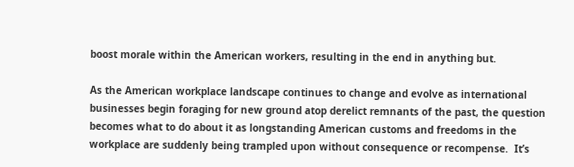boost morale within the American workers, resulting in the end in anything but.

As the American workplace landscape continues to change and evolve as international businesses begin foraging for new ground atop derelict remnants of the past, the question becomes what to do about it as longstanding American customs and freedoms in the workplace are suddenly being trampled upon without consequence or recompense.  It’s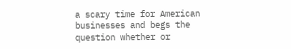a scary time for American businesses and begs the question whether or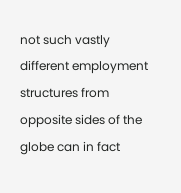not such vastly different employment structures from opposite sides of the globe can in fact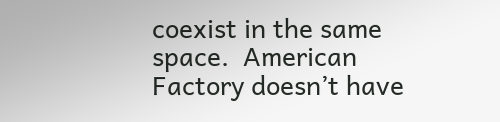coexist in the same space.  American Factory doesn’t have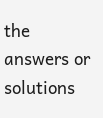the answers or solutions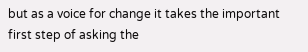but as a voice for change it takes the important first step of asking the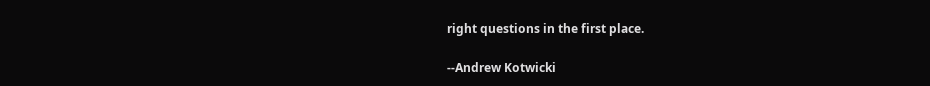right questions in the first place.

--Andrew Kotwicki